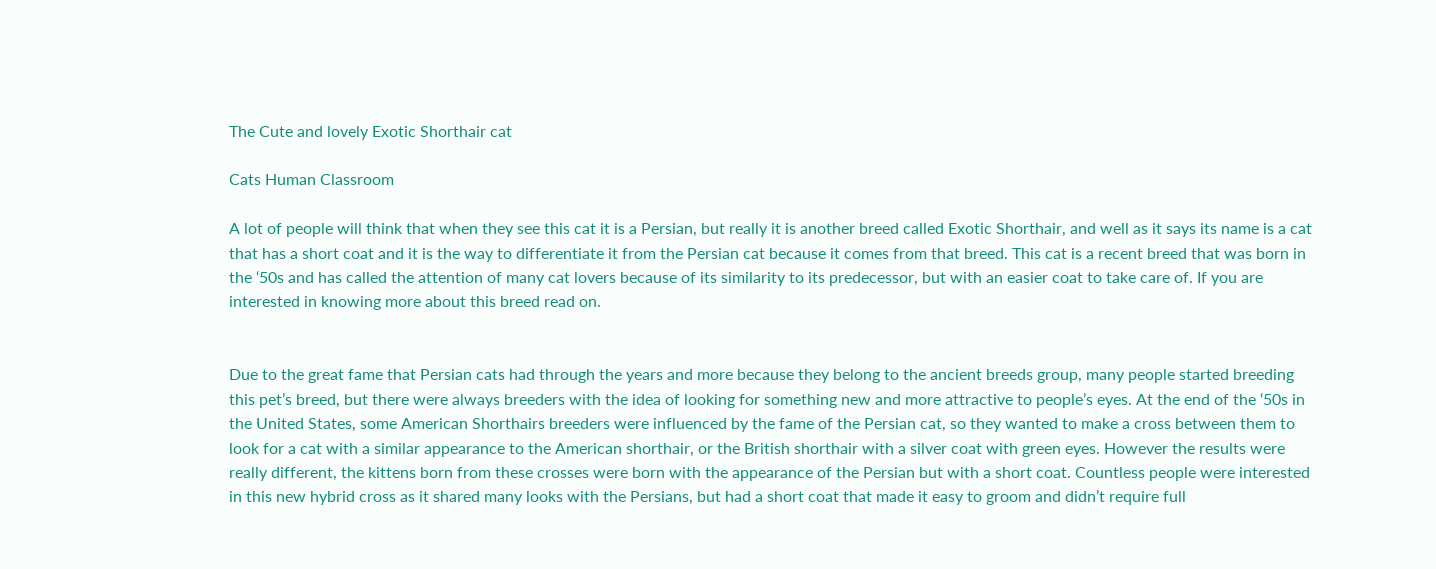The Cute and lovely Exotic Shorthair cat

Cats Human Classroom

A lot of people will think that when they see this cat it is a Persian, but really it is another breed called Exotic Shorthair, and well as it says its name is a cat that has a short coat and it is the way to differentiate it from the Persian cat because it comes from that breed. This cat is a recent breed that was born in the ‘50s and has called the attention of many cat lovers because of its similarity to its predecessor, but with an easier coat to take care of. If you are interested in knowing more about this breed read on.


Due to the great fame that Persian cats had through the years and more because they belong to the ancient breeds group, many people started breeding this pet’s breed, but there were always breeders with the idea of looking for something new and more attractive to people’s eyes. At the end of the ‘50s in the United States, some American Shorthairs breeders were influenced by the fame of the Persian cat, so they wanted to make a cross between them to look for a cat with a similar appearance to the American shorthair, or the British shorthair with a silver coat with green eyes. However the results were really different, the kittens born from these crosses were born with the appearance of the Persian but with a short coat. Countless people were interested in this new hybrid cross as it shared many looks with the Persians, but had a short coat that made it easy to groom and didn’t require full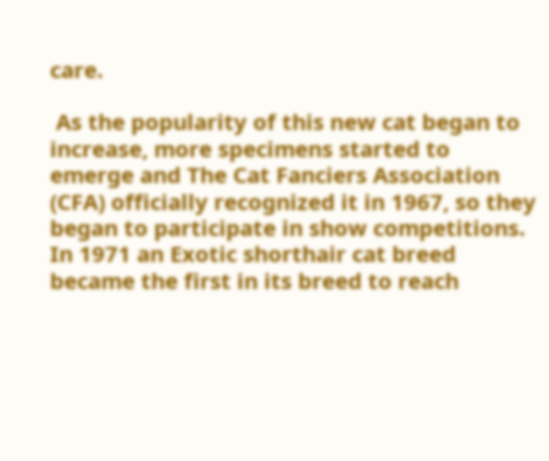care.

 As the popularity of this new cat began to increase, more specimens started to emerge and The Cat Fanciers Association (CFA) officially recognized it in 1967, so they began to participate in show competitions. In 1971 an Exotic shorthair cat breed became the first in its breed to reach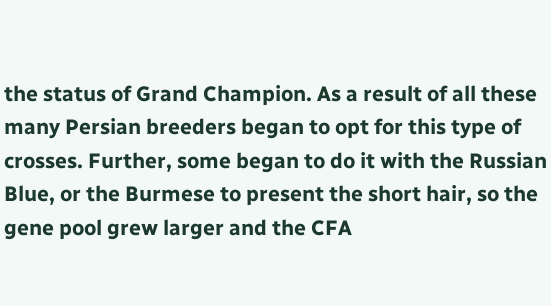the status of Grand Champion. As a result of all these many Persian breeders began to opt for this type of crosses. Further, some began to do it with the Russian Blue, or the Burmese to present the short hair, so the gene pool grew larger and the CFA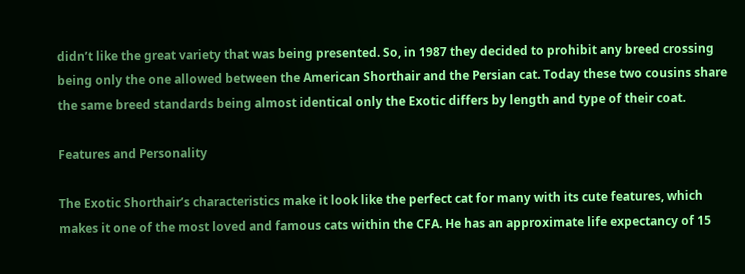didn’t like the great variety that was being presented. So, in 1987 they decided to prohibit any breed crossing being only the one allowed between the American Shorthair and the Persian cat. Today these two cousins share the same breed standards being almost identical only the Exotic differs by length and type of their coat.

Features and Personality

The Exotic Shorthair’s characteristics make it look like the perfect cat for many with its cute features, which makes it one of the most loved and famous cats within the CFA. He has an approximate life expectancy of 15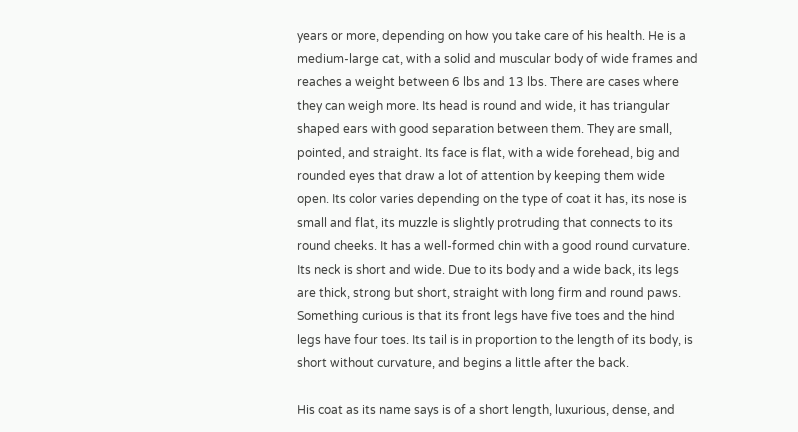years or more, depending on how you take care of his health. He is a medium-large cat, with a solid and muscular body of wide frames and reaches a weight between 6 lbs and 13 lbs. There are cases where they can weigh more. Its head is round and wide, it has triangular shaped ears with good separation between them. They are small, pointed, and straight. Its face is flat, with a wide forehead, big and rounded eyes that draw a lot of attention by keeping them wide open. Its color varies depending on the type of coat it has, its nose is small and flat, its muzzle is slightly protruding that connects to its round cheeks. It has a well-formed chin with a good round curvature. Its neck is short and wide. Due to its body and a wide back, its legs are thick, strong but short, straight with long firm and round paws. Something curious is that its front legs have five toes and the hind legs have four toes. Its tail is in proportion to the length of its body, is short without curvature, and begins a little after the back.

His coat as its name says is of a short length, luxurious, dense, and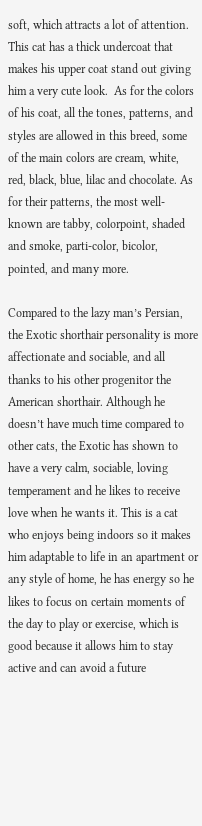soft, which attracts a lot of attention. This cat has a thick undercoat that makes his upper coat stand out giving him a very cute look.  As for the colors of his coat, all the tones, patterns, and styles are allowed in this breed, some of the main colors are cream, white, red, black, blue, lilac and chocolate. As for their patterns, the most well-known are tabby, colorpoint, shaded and smoke, parti-color, bicolor, pointed, and many more.

Compared to the lazy man’s Persian, the Exotic shorthair personality is more affectionate and sociable, and all thanks to his other progenitor the American shorthair. Although he doesn’t have much time compared to other cats, the Exotic has shown to have a very calm, sociable, loving temperament and he likes to receive love when he wants it. This is a cat who enjoys being indoors so it makes him adaptable to life in an apartment or any style of home, he has energy so he likes to focus on certain moments of the day to play or exercise, which is good because it allows him to stay active and can avoid a future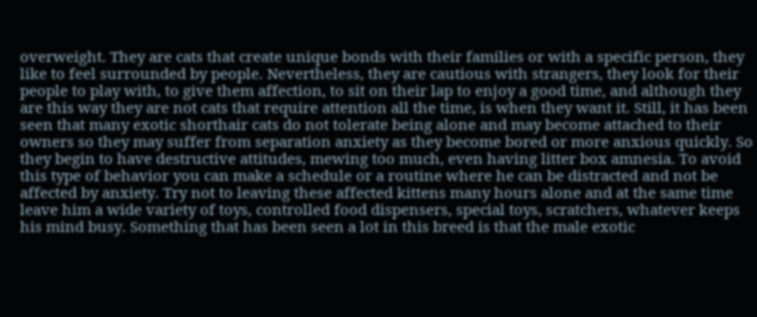overweight. They are cats that create unique bonds with their families or with a specific person, they like to feel surrounded by people. Nevertheless, they are cautious with strangers, they look for their people to play with, to give them affection, to sit on their lap to enjoy a good time, and although they are this way they are not cats that require attention all the time, is when they want it. Still, it has been seen that many exotic shorthair cats do not tolerate being alone and may become attached to their owners so they may suffer from separation anxiety as they become bored or more anxious quickly. So they begin to have destructive attitudes, mewing too much, even having litter box amnesia. To avoid this type of behavior you can make a schedule or a routine where he can be distracted and not be affected by anxiety. Try not to leaving these affected kittens many hours alone and at the same time leave him a wide variety of toys, controlled food dispensers, special toys, scratchers, whatever keeps his mind busy. Something that has been seen a lot in this breed is that the male exotic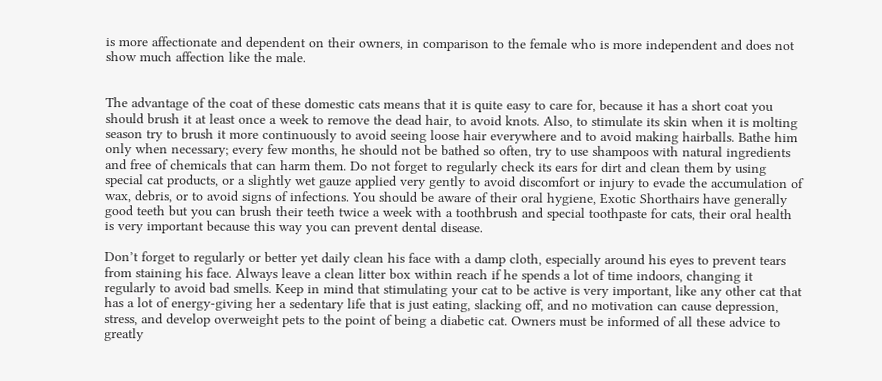is more affectionate and dependent on their owners, in comparison to the female who is more independent and does not show much affection like the male.


The advantage of the coat of these domestic cats means that it is quite easy to care for, because it has a short coat you should brush it at least once a week to remove the dead hair, to avoid knots. Also, to stimulate its skin when it is molting season try to brush it more continuously to avoid seeing loose hair everywhere and to avoid making hairballs. Bathe him only when necessary; every few months, he should not be bathed so often, try to use shampoos with natural ingredients and free of chemicals that can harm them. Do not forget to regularly check its ears for dirt and clean them by using special cat products, or a slightly wet gauze applied very gently to avoid discomfort or injury to evade the accumulation of wax, debris, or to avoid signs of infections. You should be aware of their oral hygiene, Exotic Shorthairs have generally good teeth but you can brush their teeth twice a week with a toothbrush and special toothpaste for cats, their oral health is very important because this way you can prevent dental disease.

Don’t forget to regularly or better yet daily clean his face with a damp cloth, especially around his eyes to prevent tears from staining his face. Always leave a clean litter box within reach if he spends a lot of time indoors, changing it regularly to avoid bad smells. Keep in mind that stimulating your cat to be active is very important, like any other cat that has a lot of energy-giving her a sedentary life that is just eating, slacking off, and no motivation can cause depression, stress, and develop overweight pets to the point of being a diabetic cat. Owners must be informed of all these advice to greatly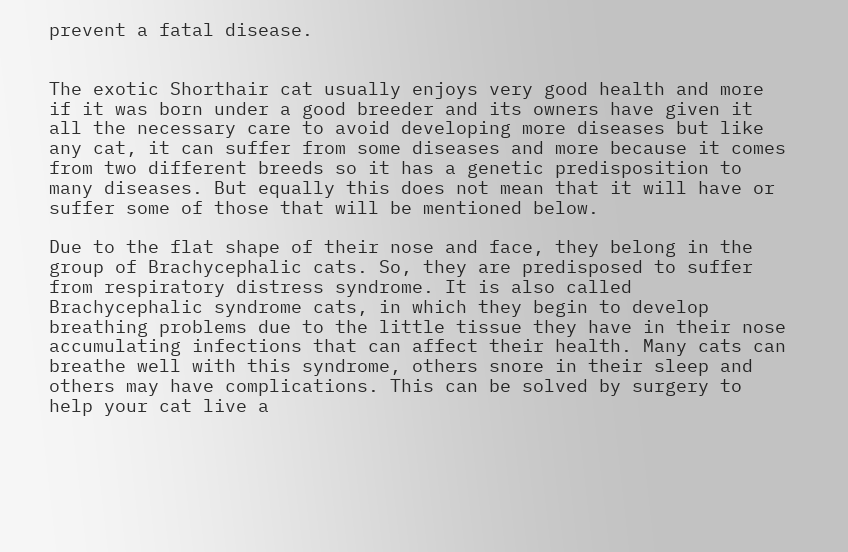prevent a fatal disease.


The exotic Shorthair cat usually enjoys very good health and more if it was born under a good breeder and its owners have given it all the necessary care to avoid developing more diseases but like any cat, it can suffer from some diseases and more because it comes from two different breeds so it has a genetic predisposition to many diseases. But equally this does not mean that it will have or suffer some of those that will be mentioned below.

Due to the flat shape of their nose and face, they belong in the group of Brachycephalic cats. So, they are predisposed to suffer from respiratory distress syndrome. It is also called Brachycephalic syndrome cats, in which they begin to develop breathing problems due to the little tissue they have in their nose accumulating infections that can affect their health. Many cats can breathe well with this syndrome, others snore in their sleep and others may have complications. This can be solved by surgery to help your cat live a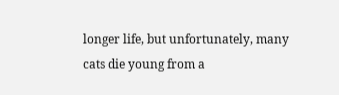longer life, but unfortunately, many cats die young from a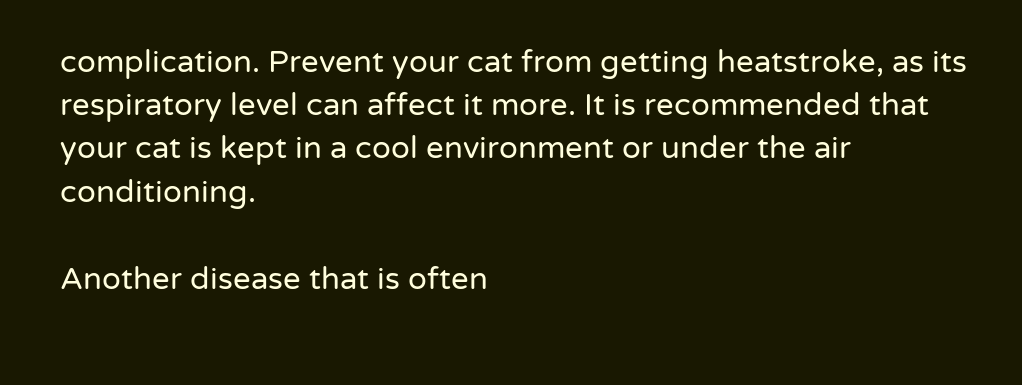complication. Prevent your cat from getting heatstroke, as its respiratory level can affect it more. It is recommended that your cat is kept in a cool environment or under the air conditioning.

Another disease that is often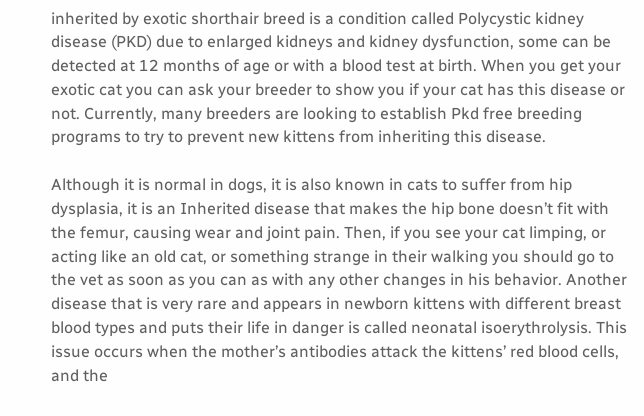inherited by exotic shorthair breed is a condition called Polycystic kidney disease (PKD) due to enlarged kidneys and kidney dysfunction, some can be detected at 12 months of age or with a blood test at birth. When you get your exotic cat you can ask your breeder to show you if your cat has this disease or not. Currently, many breeders are looking to establish Pkd free breeding programs to try to prevent new kittens from inheriting this disease.

Although it is normal in dogs, it is also known in cats to suffer from hip dysplasia, it is an Inherited disease that makes the hip bone doesn’t fit with the femur, causing wear and joint pain. Then, if you see your cat limping, or acting like an old cat, or something strange in their walking you should go to the vet as soon as you can as with any other changes in his behavior. Another disease that is very rare and appears in newborn kittens with different breast blood types and puts their life in danger is called neonatal isoerythrolysis. This issue occurs when the mother’s antibodies attack the kittens’ red blood cells, and the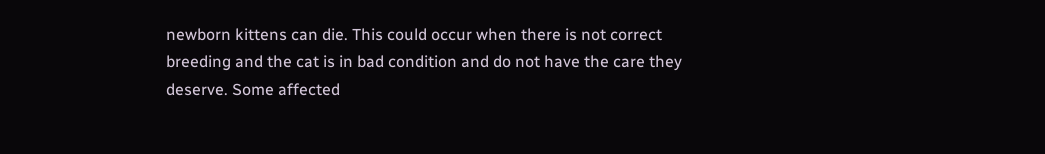newborn kittens can die. This could occur when there is not correct breeding and the cat is in bad condition and do not have the care they deserve. Some affected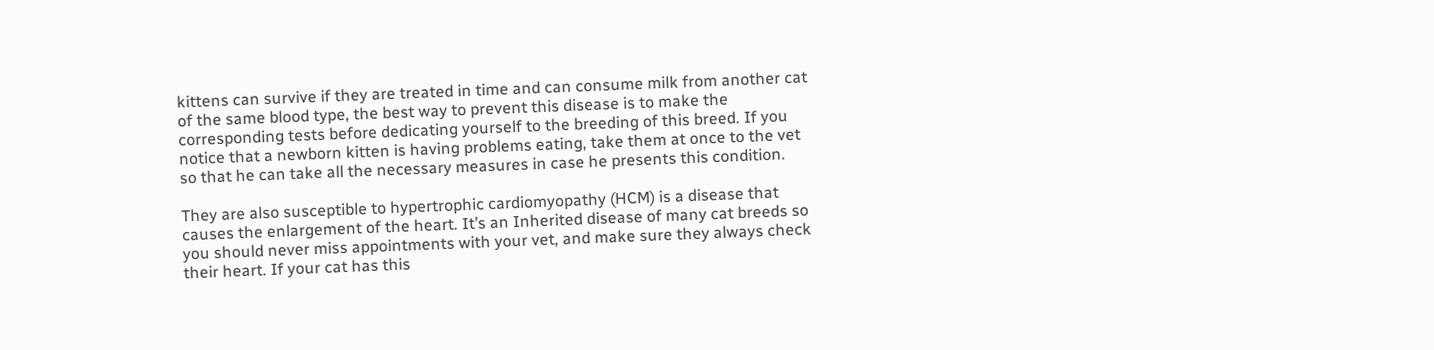kittens can survive if they are treated in time and can consume milk from another cat of the same blood type, the best way to prevent this disease is to make the corresponding tests before dedicating yourself to the breeding of this breed. If you notice that a newborn kitten is having problems eating, take them at once to the vet so that he can take all the necessary measures in case he presents this condition.

They are also susceptible to hypertrophic cardiomyopathy (HCM) is a disease that causes the enlargement of the heart. It’s an Inherited disease of many cat breeds so you should never miss appointments with your vet, and make sure they always check their heart. If your cat has this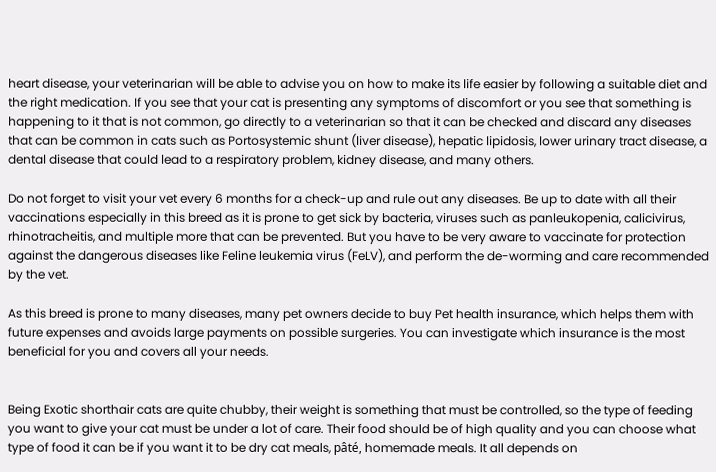heart disease, your veterinarian will be able to advise you on how to make its life easier by following a suitable diet and the right medication. If you see that your cat is presenting any symptoms of discomfort or you see that something is happening to it that is not common, go directly to a veterinarian so that it can be checked and discard any diseases that can be common in cats such as Portosystemic shunt (liver disease), hepatic lipidosis, lower urinary tract disease, a dental disease that could lead to a respiratory problem, kidney disease, and many others.

Do not forget to visit your vet every 6 months for a check-up and rule out any diseases. Be up to date with all their vaccinations especially in this breed as it is prone to get sick by bacteria, viruses such as panleukopenia, calicivirus, rhinotracheitis, and multiple more that can be prevented. But you have to be very aware to vaccinate for protection against the dangerous diseases like Feline leukemia virus (FeLV), and perform the de-worming and care recommended by the vet.

As this breed is prone to many diseases, many pet owners decide to buy Pet health insurance, which helps them with future expenses and avoids large payments on possible surgeries. You can investigate which insurance is the most beneficial for you and covers all your needs.


Being Exotic shorthair cats are quite chubby, their weight is something that must be controlled, so the type of feeding you want to give your cat must be under a lot of care. Their food should be of high quality and you can choose what type of food it can be if you want it to be dry cat meals, pâté, homemade meals. It all depends on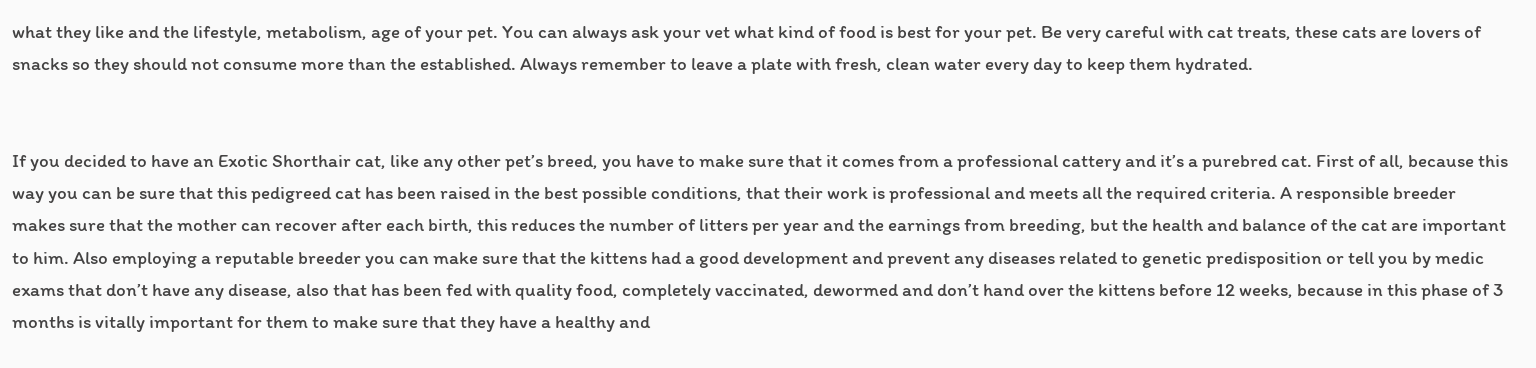what they like and the lifestyle, metabolism, age of your pet. You can always ask your vet what kind of food is best for your pet. Be very careful with cat treats, these cats are lovers of snacks so they should not consume more than the established. Always remember to leave a plate with fresh, clean water every day to keep them hydrated.


If you decided to have an Exotic Shorthair cat, like any other pet’s breed, you have to make sure that it comes from a professional cattery and it’s a purebred cat. First of all, because this way you can be sure that this pedigreed cat has been raised in the best possible conditions, that their work is professional and meets all the required criteria. A responsible breeder makes sure that the mother can recover after each birth, this reduces the number of litters per year and the earnings from breeding, but the health and balance of the cat are important to him. Also employing a reputable breeder you can make sure that the kittens had a good development and prevent any diseases related to genetic predisposition or tell you by medic exams that don’t have any disease, also that has been fed with quality food, completely vaccinated, dewormed and don’t hand over the kittens before 12 weeks, because in this phase of 3 months is vitally important for them to make sure that they have a healthy and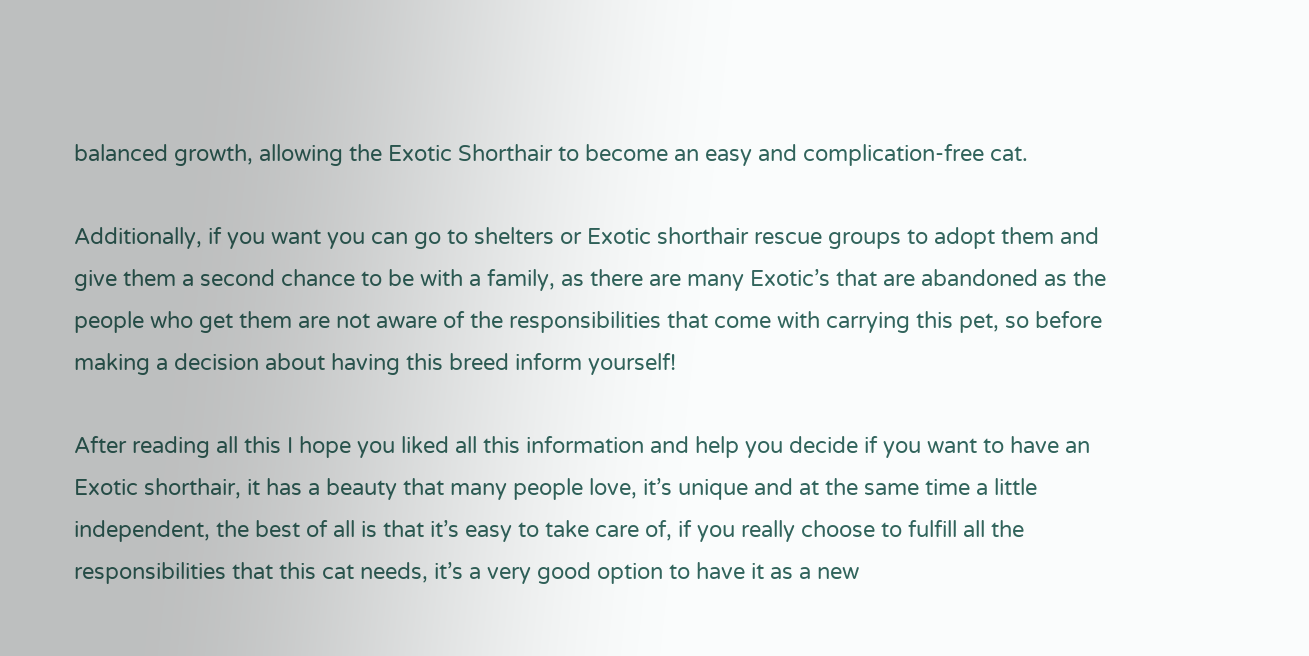balanced growth, allowing the Exotic Shorthair to become an easy and complication-free cat.

Additionally, if you want you can go to shelters or Exotic shorthair rescue groups to adopt them and give them a second chance to be with a family, as there are many Exotic’s that are abandoned as the people who get them are not aware of the responsibilities that come with carrying this pet, so before making a decision about having this breed inform yourself!

After reading all this I hope you liked all this information and help you decide if you want to have an Exotic shorthair, it has a beauty that many people love, it’s unique and at the same time a little independent, the best of all is that it’s easy to take care of, if you really choose to fulfill all the responsibilities that this cat needs, it’s a very good option to have it as a new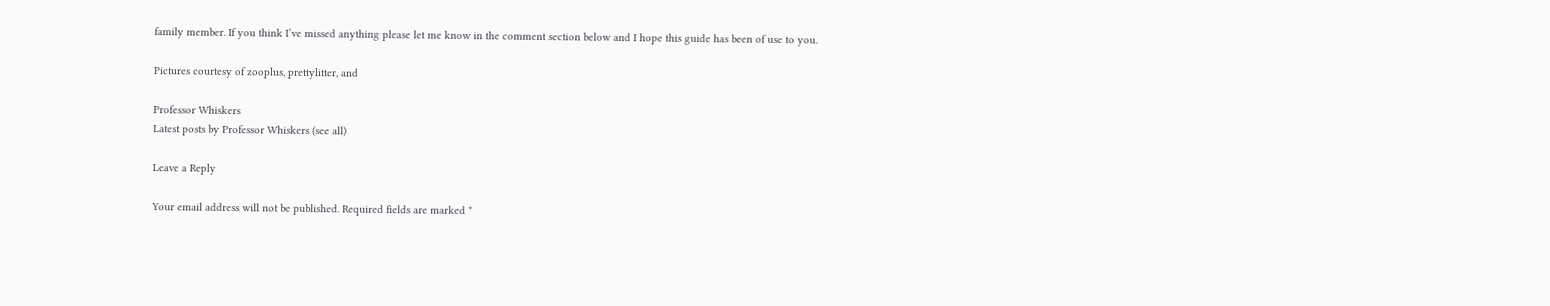family member. If you think I’ve missed anything please let me know in the comment section below and I hope this guide has been of use to you.

Pictures courtesy of zooplus, prettylitter, and

Professor Whiskers
Latest posts by Professor Whiskers (see all)

Leave a Reply

Your email address will not be published. Required fields are marked *